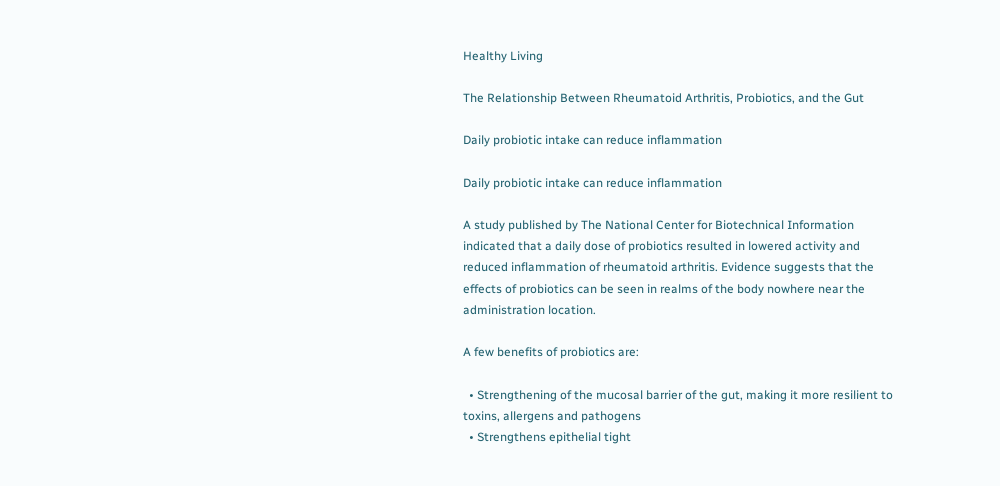Healthy Living

The Relationship Between Rheumatoid Arthritis, Probiotics, and the Gut

Daily probiotic intake can reduce inflammation

Daily probiotic intake can reduce inflammation

A study published by The National Center for Biotechnical Information indicated that a daily dose of probiotics resulted in lowered activity and reduced inflammation of rheumatoid arthritis. Evidence suggests that the effects of probiotics can be seen in realms of the body nowhere near the administration location.

A few benefits of probiotics are:

  • Strengthening of the mucosal barrier of the gut, making it more resilient to toxins, allergens and pathogens
  • Strengthens epithelial tight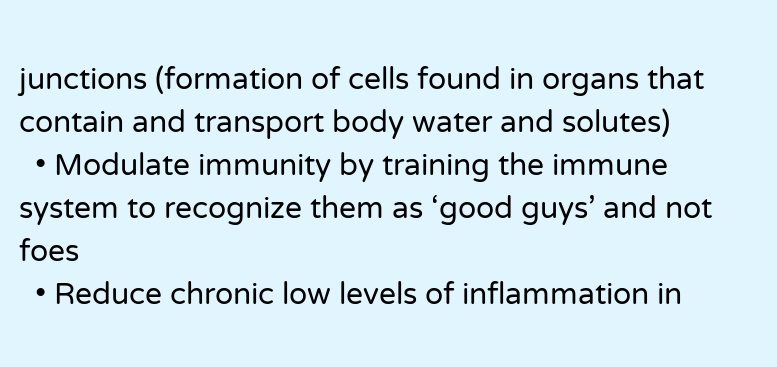junctions (formation of cells found in organs that contain and transport body water and solutes)
  • Modulate immunity by training the immune system to recognize them as ‘good guys’ and not foes
  • Reduce chronic low levels of inflammation in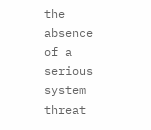the absence of a serious system threat